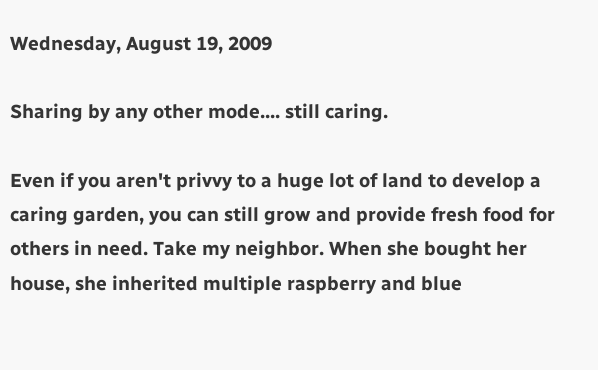Wednesday, August 19, 2009

Sharing by any other mode.... still caring.

Even if you aren't privvy to a huge lot of land to develop a caring garden, you can still grow and provide fresh food for others in need. Take my neighbor. When she bought her house, she inherited multiple raspberry and blue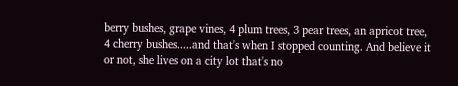berry bushes, grape vines, 4 plum trees, 3 pear trees, an apricot tree, 4 cherry bushes.....and that's when I stopped counting. And believe it or not, she lives on a city lot that's no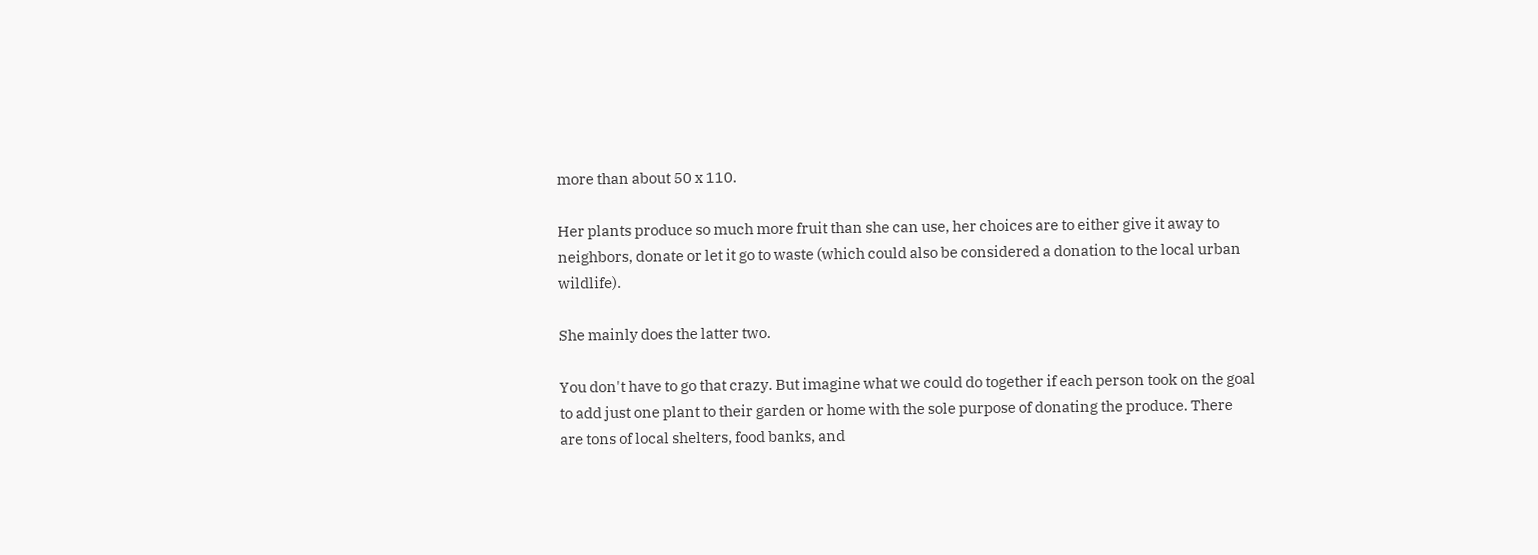more than about 50 x 110.

Her plants produce so much more fruit than she can use, her choices are to either give it away to neighbors, donate or let it go to waste (which could also be considered a donation to the local urban wildlife).

She mainly does the latter two.

You don't have to go that crazy. But imagine what we could do together if each person took on the goal to add just one plant to their garden or home with the sole purpose of donating the produce. There are tons of local shelters, food banks, and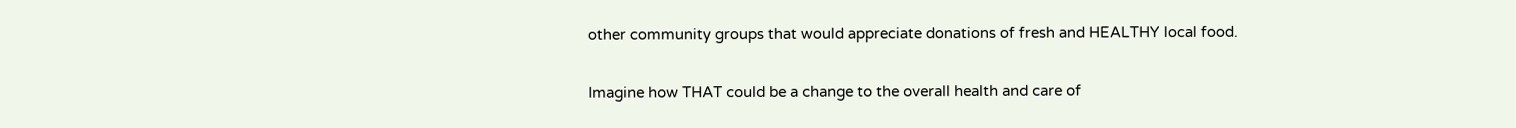other community groups that would appreciate donations of fresh and HEALTHY local food.

Imagine how THAT could be a change to the overall health and care of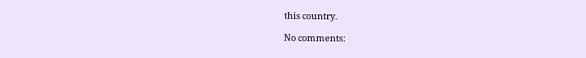this country.

No comments: